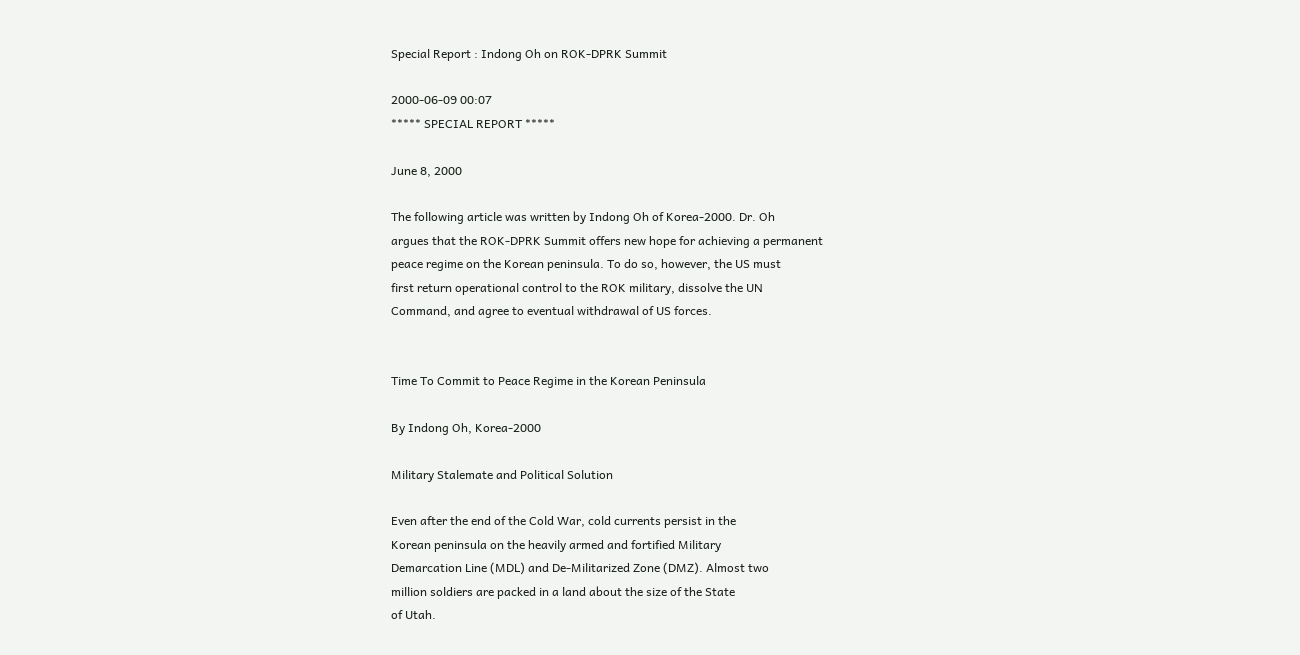Special Report : Indong Oh on ROK-DPRK Summit

2000-06-09 00:07
***** SPECIAL REPORT *****

June 8, 2000

The following article was written by Indong Oh of Korea-2000. Dr. Oh
argues that the ROK-DPRK Summit offers new hope for achieving a permanent
peace regime on the Korean peninsula. To do so, however, the US must
first return operational control to the ROK military, dissolve the UN
Command, and agree to eventual withdrawal of US forces.


Time To Commit to Peace Regime in the Korean Peninsula

By Indong Oh, Korea-2000

Military Stalemate and Political Solution

Even after the end of the Cold War, cold currents persist in the
Korean peninsula on the heavily armed and fortified Military
Demarcation Line (MDL) and De-Militarized Zone (DMZ). Almost two
million soldiers are packed in a land about the size of the State
of Utah.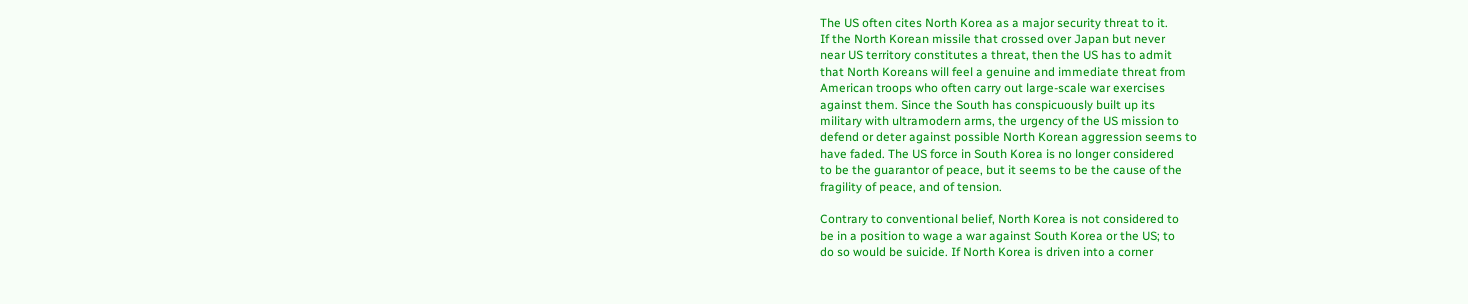The US often cites North Korea as a major security threat to it.
If the North Korean missile that crossed over Japan but never
near US territory constitutes a threat, then the US has to admit
that North Koreans will feel a genuine and immediate threat from
American troops who often carry out large-scale war exercises
against them. Since the South has conspicuously built up its
military with ultramodern arms, the urgency of the US mission to
defend or deter against possible North Korean aggression seems to
have faded. The US force in South Korea is no longer considered
to be the guarantor of peace, but it seems to be the cause of the
fragility of peace, and of tension.

Contrary to conventional belief, North Korea is not considered to
be in a position to wage a war against South Korea or the US; to
do so would be suicide. If North Korea is driven into a corner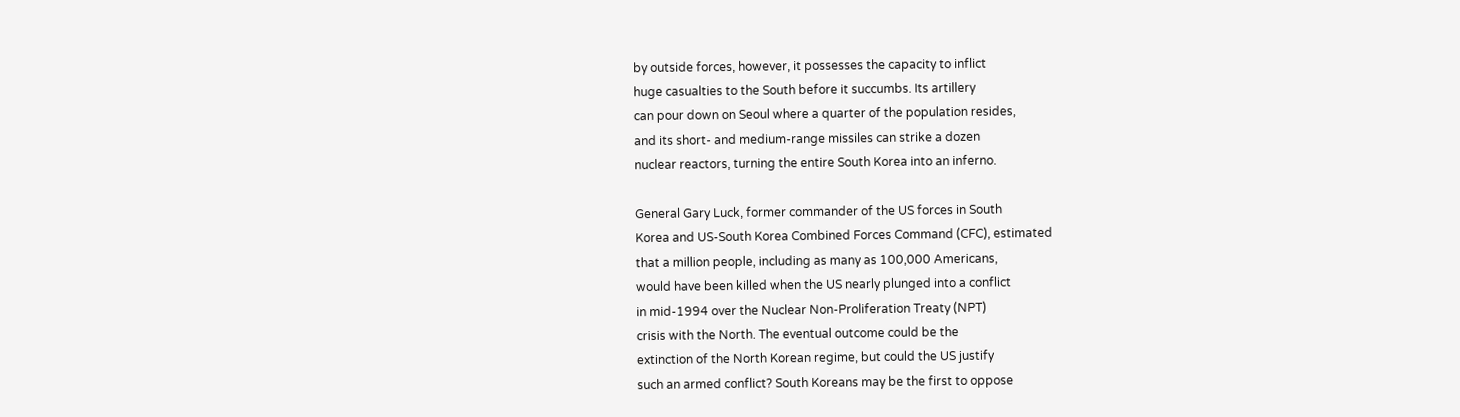by outside forces, however, it possesses the capacity to inflict
huge casualties to the South before it succumbs. Its artillery
can pour down on Seoul where a quarter of the population resides,
and its short- and medium-range missiles can strike a dozen
nuclear reactors, turning the entire South Korea into an inferno.

General Gary Luck, former commander of the US forces in South
Korea and US-South Korea Combined Forces Command (CFC), estimated
that a million people, including as many as 100,000 Americans,
would have been killed when the US nearly plunged into a conflict
in mid-1994 over the Nuclear Non-Proliferation Treaty (NPT)
crisis with the North. The eventual outcome could be the
extinction of the North Korean regime, but could the US justify
such an armed conflict? South Koreans may be the first to oppose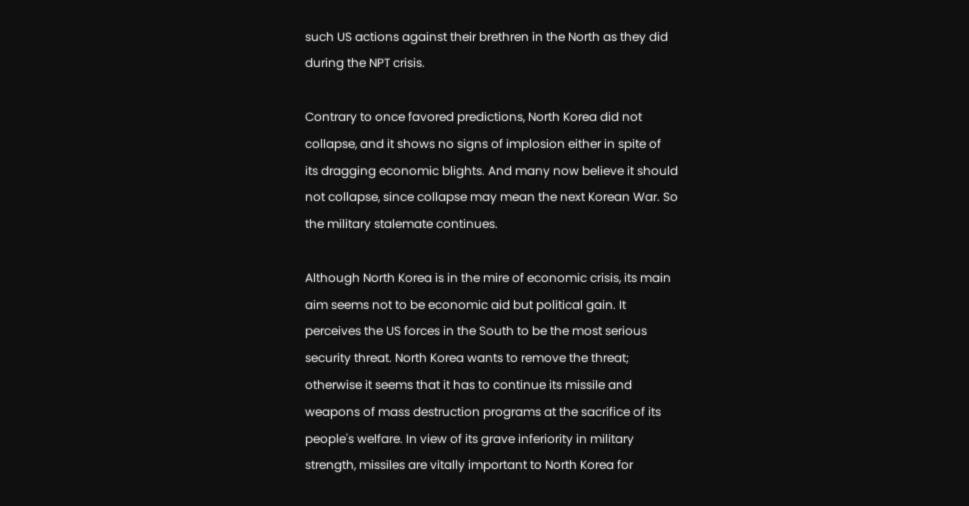such US actions against their brethren in the North as they did
during the NPT crisis.

Contrary to once favored predictions, North Korea did not
collapse, and it shows no signs of implosion either in spite of
its dragging economic blights. And many now believe it should
not collapse, since collapse may mean the next Korean War. So
the military stalemate continues.

Although North Korea is in the mire of economic crisis, its main
aim seems not to be economic aid but political gain. It
perceives the US forces in the South to be the most serious
security threat. North Korea wants to remove the threat;
otherwise it seems that it has to continue its missile and
weapons of mass destruction programs at the sacrifice of its
people's welfare. In view of its grave inferiority in military
strength, missiles are vitally important to North Korea for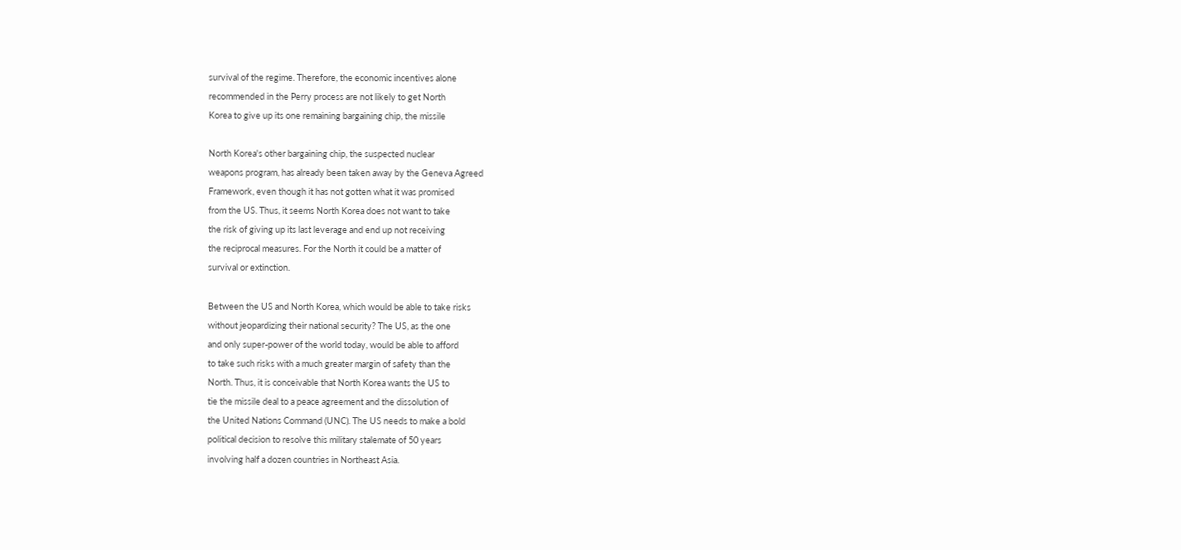survival of the regime. Therefore, the economic incentives alone
recommended in the Perry process are not likely to get North
Korea to give up its one remaining bargaining chip, the missile

North Korea's other bargaining chip, the suspected nuclear
weapons program, has already been taken away by the Geneva Agreed
Framework, even though it has not gotten what it was promised
from the US. Thus, it seems North Korea does not want to take
the risk of giving up its last leverage and end up not receiving
the reciprocal measures. For the North it could be a matter of
survival or extinction.

Between the US and North Korea, which would be able to take risks
without jeopardizing their national security? The US, as the one
and only super-power of the world today, would be able to afford
to take such risks with a much greater margin of safety than the
North. Thus, it is conceivable that North Korea wants the US to
tie the missile deal to a peace agreement and the dissolution of
the United Nations Command (UNC). The US needs to make a bold
political decision to resolve this military stalemate of 50 years
involving half a dozen countries in Northeast Asia.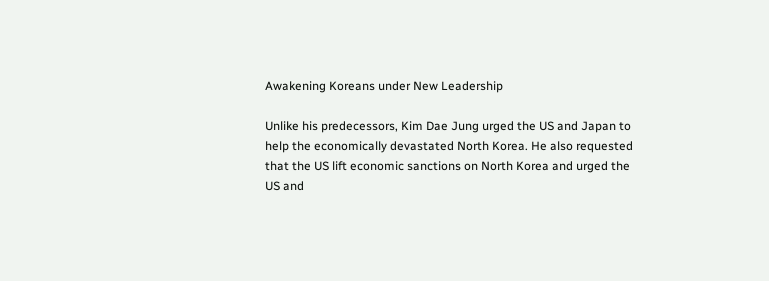Awakening Koreans under New Leadership

Unlike his predecessors, Kim Dae Jung urged the US and Japan to
help the economically devastated North Korea. He also requested
that the US lift economic sanctions on North Korea and urged the
US and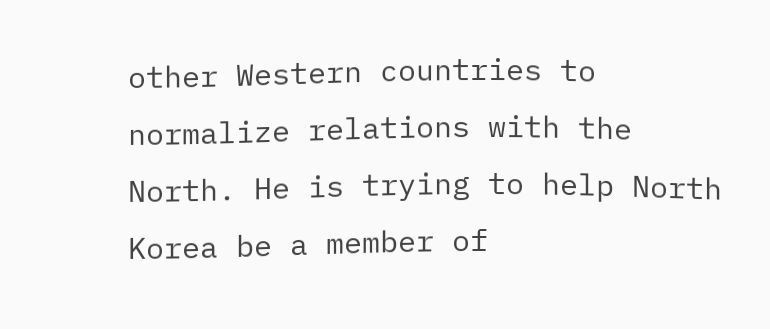other Western countries to normalize relations with the
North. He is trying to help North Korea be a member of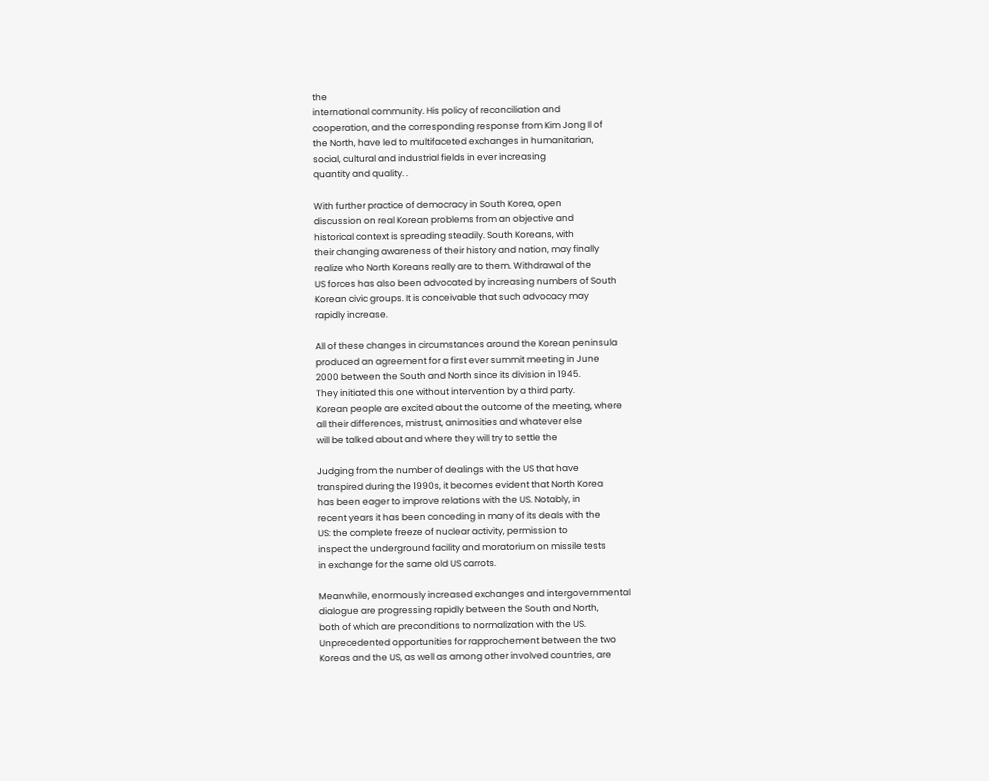the
international community. His policy of reconciliation and
cooperation, and the corresponding response from Kim Jong Il of
the North, have led to multifaceted exchanges in humanitarian,
social, cultural and industrial fields in ever increasing
quantity and quality. .

With further practice of democracy in South Korea, open
discussion on real Korean problems from an objective and
historical context is spreading steadily. South Koreans, with
their changing awareness of their history and nation, may finally
realize who North Koreans really are to them. Withdrawal of the
US forces has also been advocated by increasing numbers of South
Korean civic groups. It is conceivable that such advocacy may
rapidly increase.

All of these changes in circumstances around the Korean peninsula
produced an agreement for a first ever summit meeting in June
2000 between the South and North since its division in 1945.
They initiated this one without intervention by a third party.
Korean people are excited about the outcome of the meeting, where
all their differences, mistrust, animosities and whatever else
will be talked about and where they will try to settle the

Judging from the number of dealings with the US that have
transpired during the 1990s, it becomes evident that North Korea
has been eager to improve relations with the US. Notably, in
recent years it has been conceding in many of its deals with the
US: the complete freeze of nuclear activity, permission to
inspect the underground facility and moratorium on missile tests
in exchange for the same old US carrots.

Meanwhile, enormously increased exchanges and intergovernmental
dialogue are progressing rapidly between the South and North,
both of which are preconditions to normalization with the US.
Unprecedented opportunities for rapprochement between the two
Koreas and the US, as well as among other involved countries, are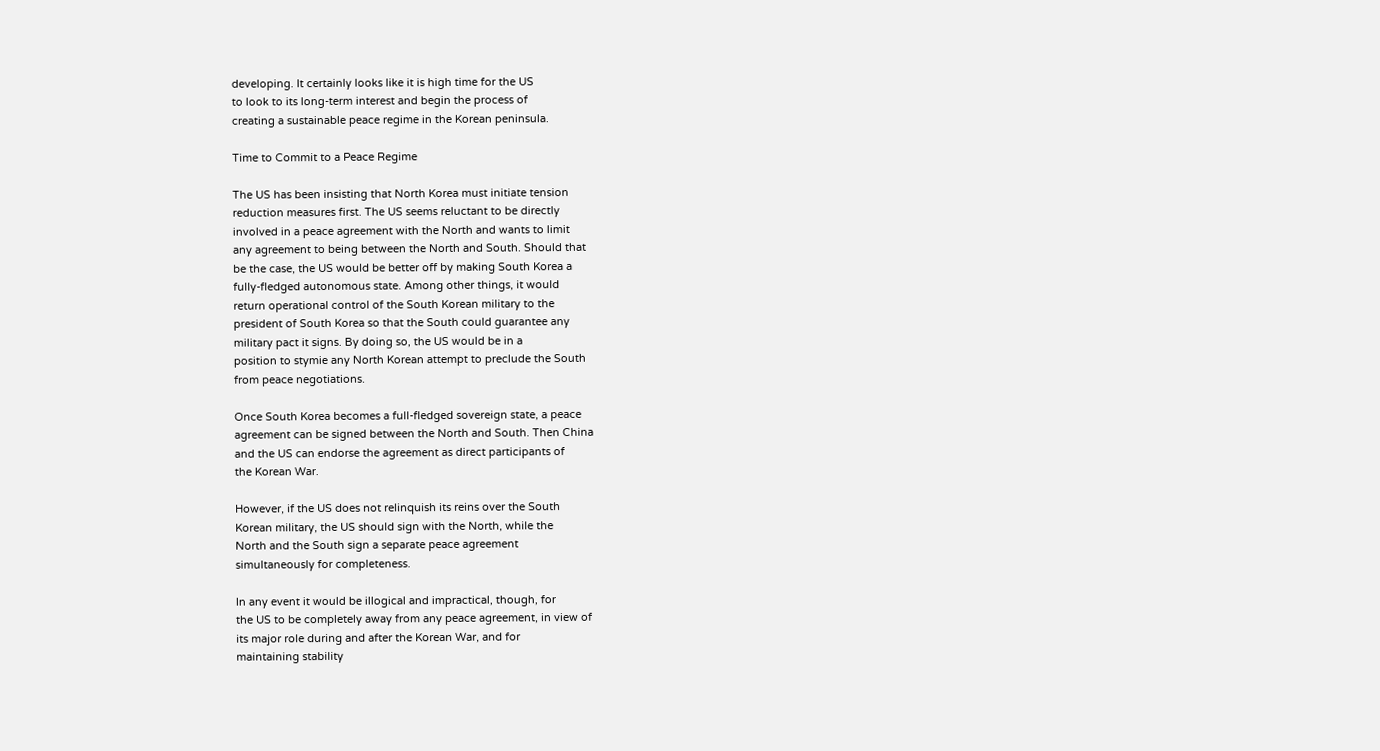developing. It certainly looks like it is high time for the US
to look to its long-term interest and begin the process of
creating a sustainable peace regime in the Korean peninsula.

Time to Commit to a Peace Regime

The US has been insisting that North Korea must initiate tension
reduction measures first. The US seems reluctant to be directly
involved in a peace agreement with the North and wants to limit
any agreement to being between the North and South. Should that
be the case, the US would be better off by making South Korea a
fully-fledged autonomous state. Among other things, it would
return operational control of the South Korean military to the
president of South Korea so that the South could guarantee any
military pact it signs. By doing so, the US would be in a
position to stymie any North Korean attempt to preclude the South
from peace negotiations.

Once South Korea becomes a full-fledged sovereign state, a peace
agreement can be signed between the North and South. Then China
and the US can endorse the agreement as direct participants of
the Korean War.

However, if the US does not relinquish its reins over the South
Korean military, the US should sign with the North, while the
North and the South sign a separate peace agreement
simultaneously for completeness.

In any event it would be illogical and impractical, though, for
the US to be completely away from any peace agreement, in view of
its major role during and after the Korean War, and for
maintaining stability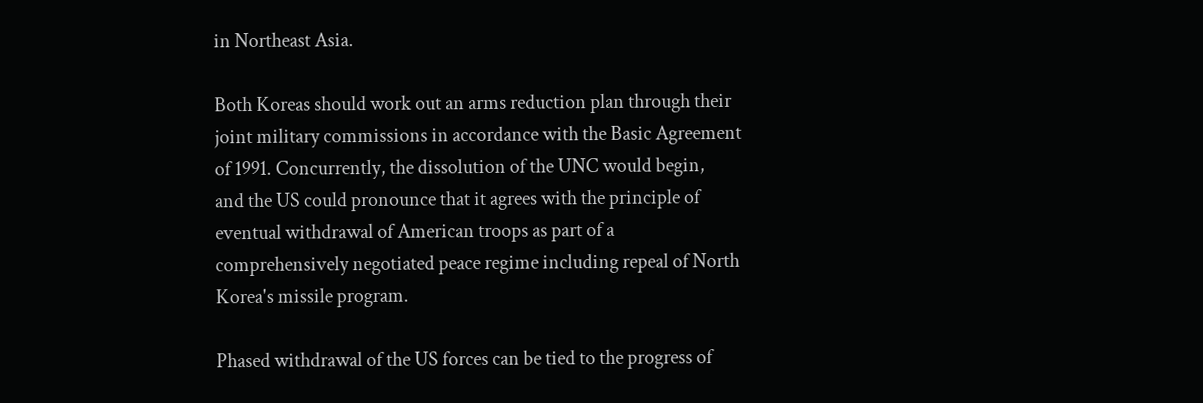in Northeast Asia.

Both Koreas should work out an arms reduction plan through their
joint military commissions in accordance with the Basic Agreement
of 1991. Concurrently, the dissolution of the UNC would begin,
and the US could pronounce that it agrees with the principle of
eventual withdrawal of American troops as part of a
comprehensively negotiated peace regime including repeal of North
Korea's missile program.

Phased withdrawal of the US forces can be tied to the progress of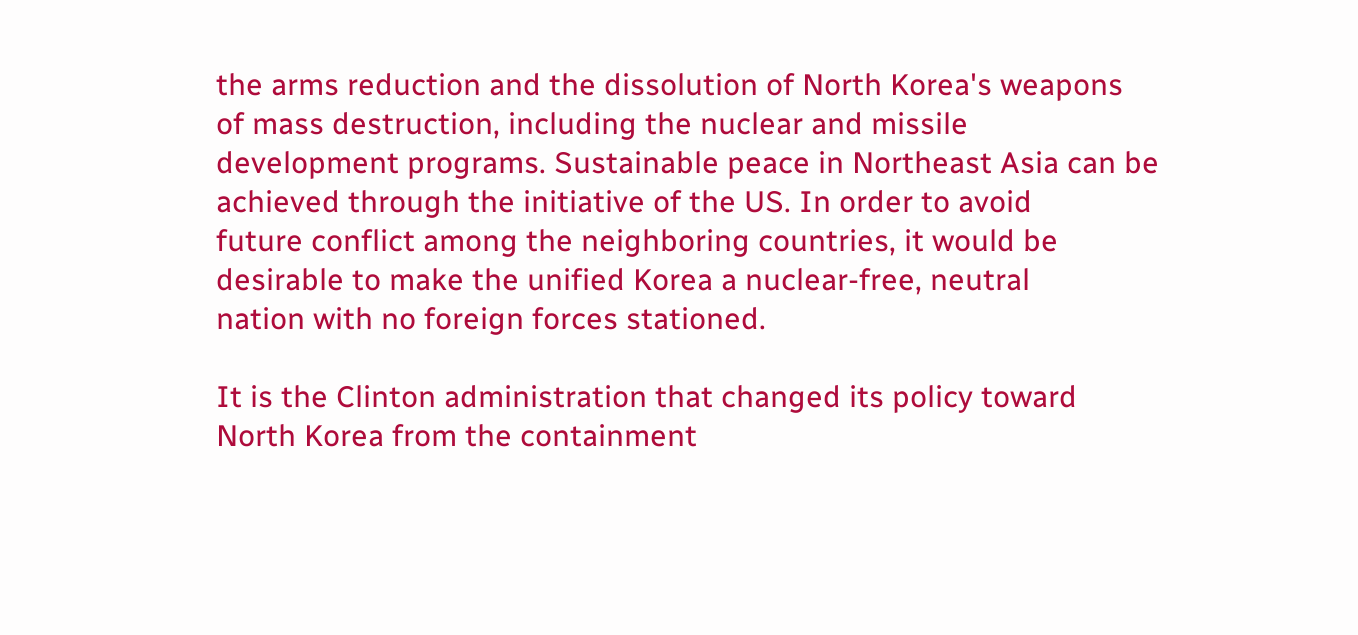the arms reduction and the dissolution of North Korea's weapons
of mass destruction, including the nuclear and missile
development programs. Sustainable peace in Northeast Asia can be
achieved through the initiative of the US. In order to avoid
future conflict among the neighboring countries, it would be
desirable to make the unified Korea a nuclear-free, neutral
nation with no foreign forces stationed.

It is the Clinton administration that changed its policy toward
North Korea from the containment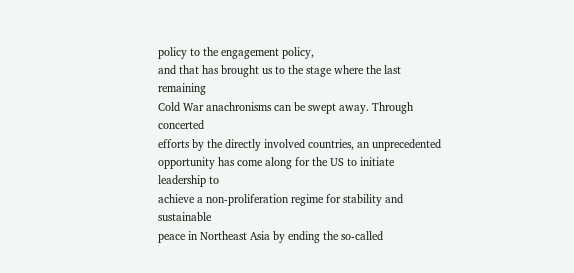policy to the engagement policy,
and that has brought us to the stage where the last remaining
Cold War anachronisms can be swept away. Through concerted
efforts by the directly involved countries, an unprecedented
opportunity has come along for the US to initiate leadership to
achieve a non-proliferation regime for stability and sustainable
peace in Northeast Asia by ending the so-called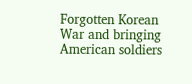Forgotten Korean
War and bringing American soldiers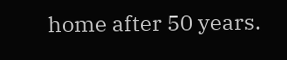home after 50 years.